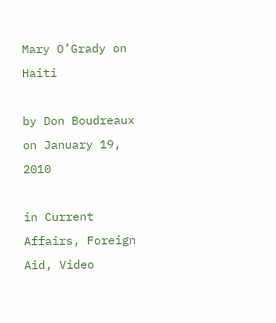Mary O’Grady on Haiti

by Don Boudreaux on January 19, 2010

in Current Affairs, Foreign Aid, Video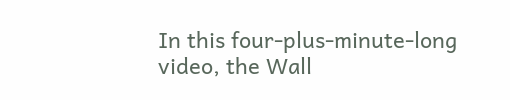In this four-plus-minute-long video, the Wall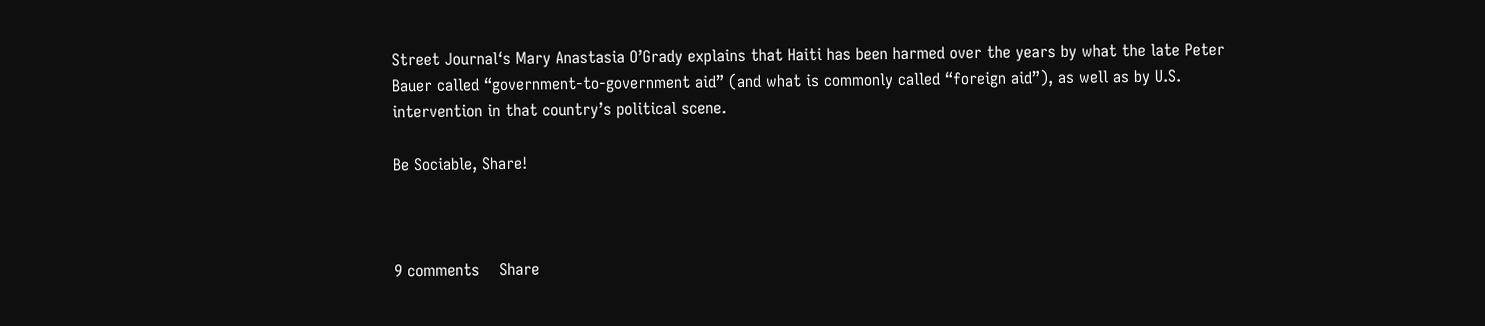Street Journal‘s Mary Anastasia O’Grady explains that Haiti has been harmed over the years by what the late Peter Bauer called “government-to-government aid” (and what is commonly called “foreign aid”), as well as by U.S. intervention in that country’s political scene.

Be Sociable, Share!



9 comments    Share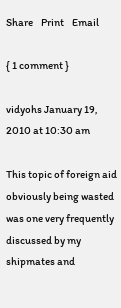Share    Print    Email

{ 1 comment }

vidyohs January 19, 2010 at 10:30 am

This topic of foreign aid obviously being wasted was one very frequently discussed by my shipmates and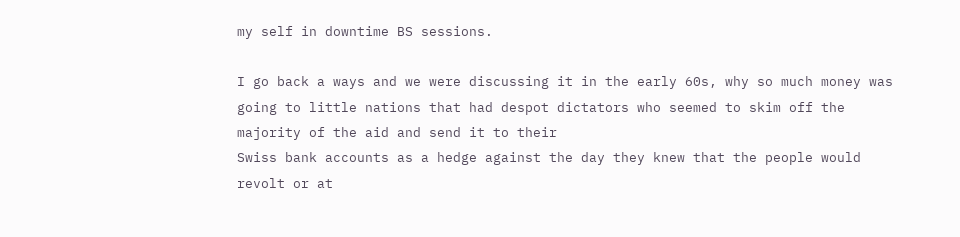my self in downtime BS sessions.

I go back a ways and we were discussing it in the early 60s, why so much money was going to little nations that had despot dictators who seemed to skim off the majority of the aid and send it to their
Swiss bank accounts as a hedge against the day they knew that the people would revolt or at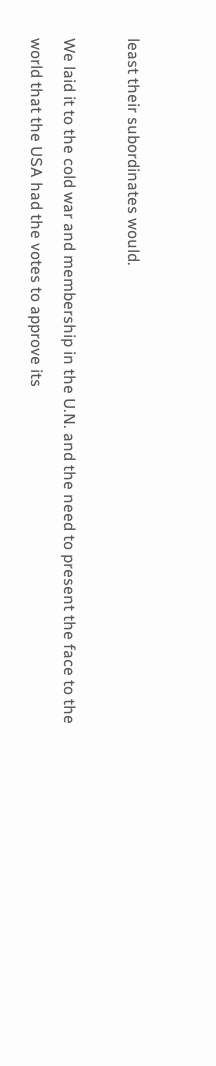least their subordinates would.

We laid it to the cold war and membership in the U.N. and the need to present the face to the world that the USA had the votes to approve its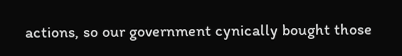actions, so our government cynically bought those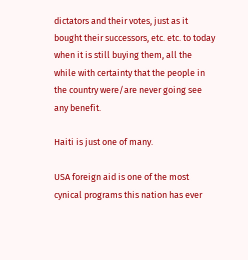dictators and their votes, just as it bought their successors, etc. etc. to today when it is still buying them, all the while with certainty that the people in the country were/are never going see any benefit.

Haiti is just one of many.

USA foreign aid is one of the most cynical programs this nation has ever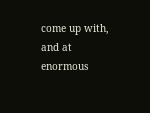come up with, and at enormous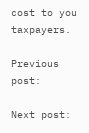cost to you taxpayers.

Previous post:

Next post: